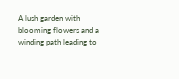A lush garden with blooming flowers and a winding path leading to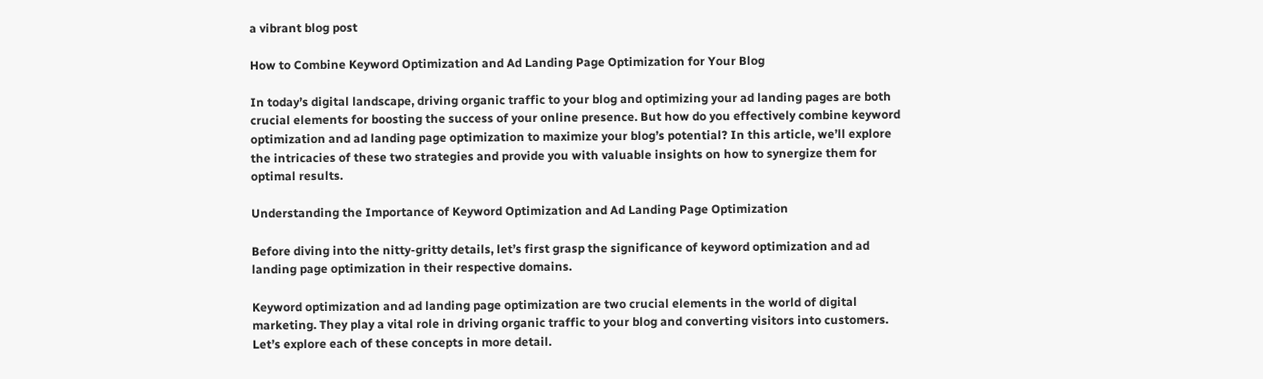a vibrant blog post

How to Combine Keyword Optimization and Ad Landing Page Optimization for Your Blog

In today’s digital landscape, driving organic traffic to your blog and optimizing your ad landing pages are both crucial elements for boosting the success of your online presence. But how do you effectively combine keyword optimization and ad landing page optimization to maximize your blog’s potential? In this article, we’ll explore the intricacies of these two strategies and provide you with valuable insights on how to synergize them for optimal results.

Understanding the Importance of Keyword Optimization and Ad Landing Page Optimization

Before diving into the nitty-gritty details, let’s first grasp the significance of keyword optimization and ad landing page optimization in their respective domains.

Keyword optimization and ad landing page optimization are two crucial elements in the world of digital marketing. They play a vital role in driving organic traffic to your blog and converting visitors into customers. Let’s explore each of these concepts in more detail.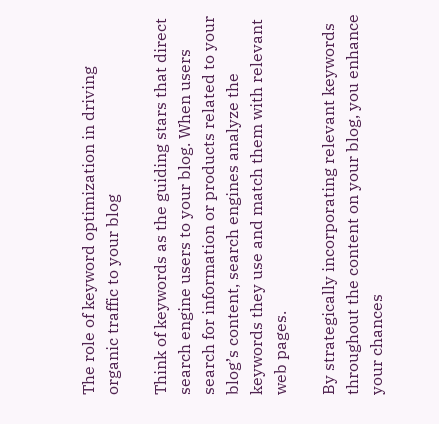The role of keyword optimization in driving organic traffic to your blog

Think of keywords as the guiding stars that direct search engine users to your blog. When users search for information or products related to your blog’s content, search engines analyze the keywords they use and match them with relevant web pages.

By strategically incorporating relevant keywords throughout the content on your blog, you enhance your chances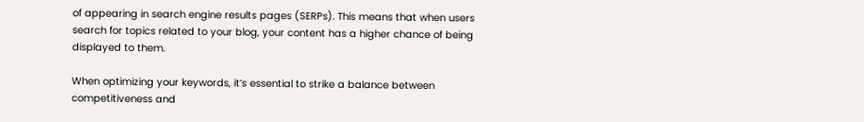of appearing in search engine results pages (SERPs). This means that when users search for topics related to your blog, your content has a higher chance of being displayed to them.

When optimizing your keywords, it’s essential to strike a balance between competitiveness and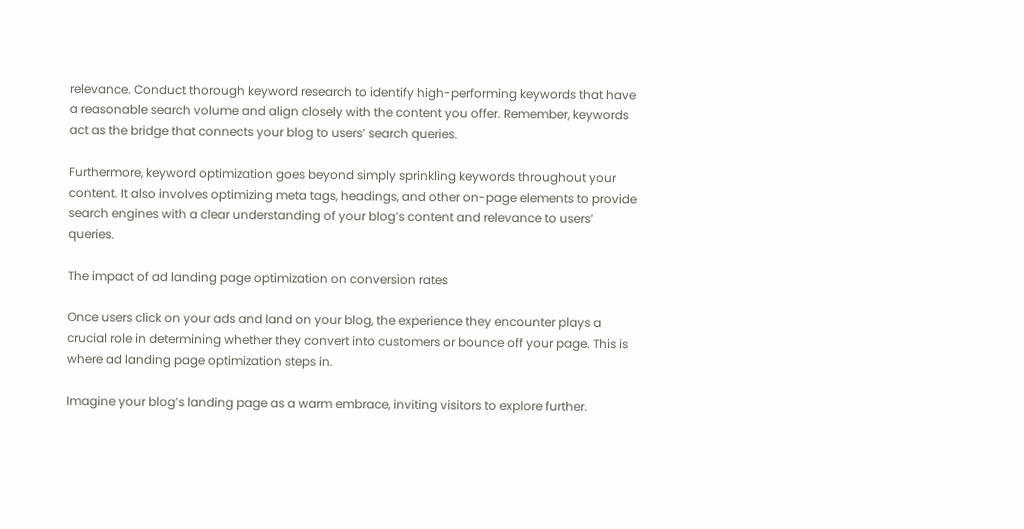relevance. Conduct thorough keyword research to identify high-performing keywords that have a reasonable search volume and align closely with the content you offer. Remember, keywords act as the bridge that connects your blog to users’ search queries.

Furthermore, keyword optimization goes beyond simply sprinkling keywords throughout your content. It also involves optimizing meta tags, headings, and other on-page elements to provide search engines with a clear understanding of your blog’s content and relevance to users’ queries.

The impact of ad landing page optimization on conversion rates

Once users click on your ads and land on your blog, the experience they encounter plays a crucial role in determining whether they convert into customers or bounce off your page. This is where ad landing page optimization steps in.

Imagine your blog’s landing page as a warm embrace, inviting visitors to explore further.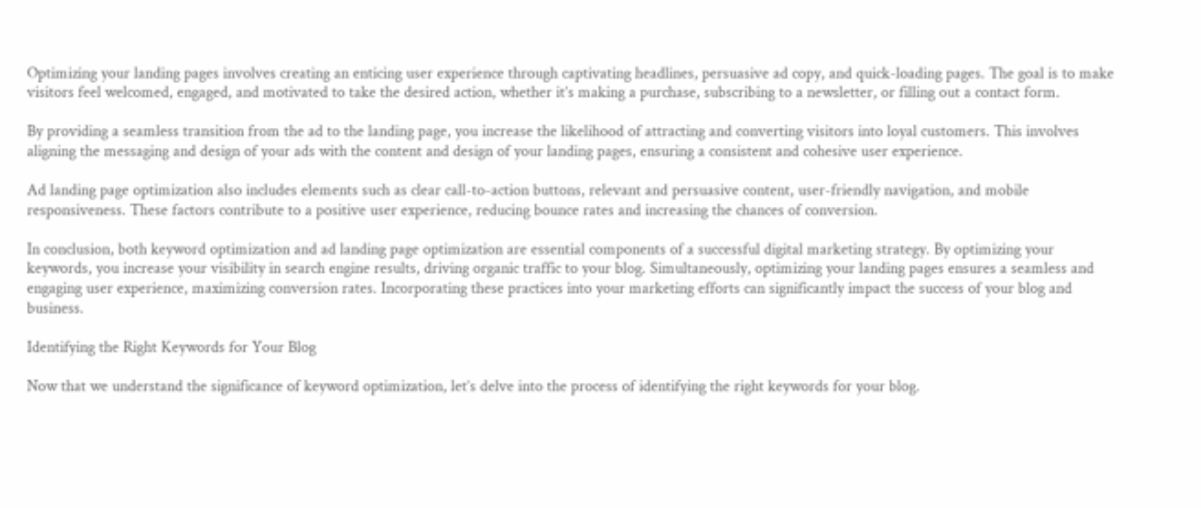Optimizing your landing pages involves creating an enticing user experience through captivating headlines, persuasive ad copy, and quick-loading pages. The goal is to make visitors feel welcomed, engaged, and motivated to take the desired action, whether it’s making a purchase, subscribing to a newsletter, or filling out a contact form.

By providing a seamless transition from the ad to the landing page, you increase the likelihood of attracting and converting visitors into loyal customers. This involves aligning the messaging and design of your ads with the content and design of your landing pages, ensuring a consistent and cohesive user experience.

Ad landing page optimization also includes elements such as clear call-to-action buttons, relevant and persuasive content, user-friendly navigation, and mobile responsiveness. These factors contribute to a positive user experience, reducing bounce rates and increasing the chances of conversion.

In conclusion, both keyword optimization and ad landing page optimization are essential components of a successful digital marketing strategy. By optimizing your keywords, you increase your visibility in search engine results, driving organic traffic to your blog. Simultaneously, optimizing your landing pages ensures a seamless and engaging user experience, maximizing conversion rates. Incorporating these practices into your marketing efforts can significantly impact the success of your blog and business.

Identifying the Right Keywords for Your Blog

Now that we understand the significance of keyword optimization, let’s delve into the process of identifying the right keywords for your blog.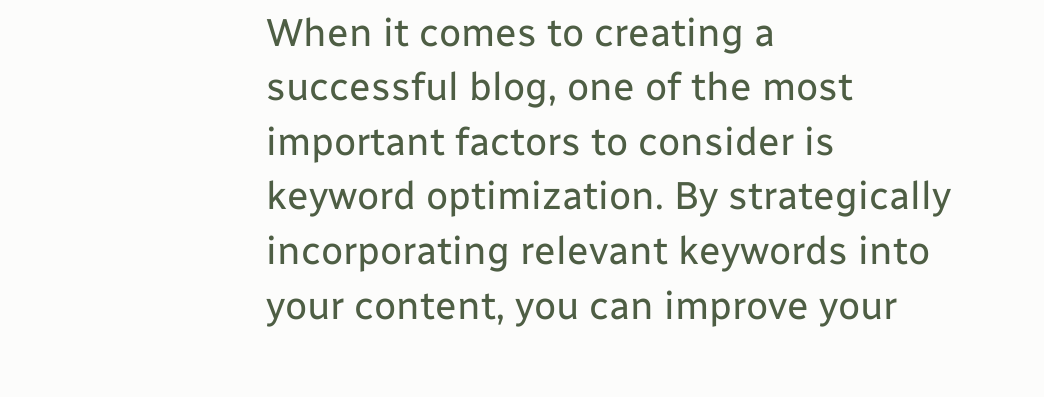When it comes to creating a successful blog, one of the most important factors to consider is keyword optimization. By strategically incorporating relevant keywords into your content, you can improve your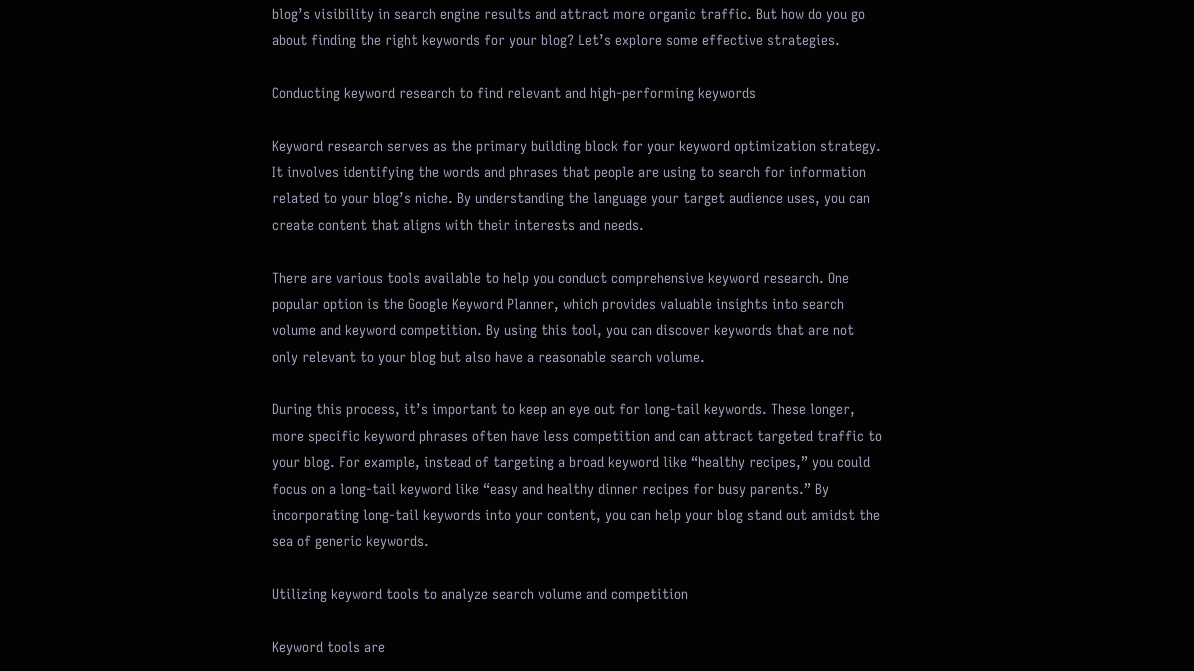blog’s visibility in search engine results and attract more organic traffic. But how do you go about finding the right keywords for your blog? Let’s explore some effective strategies.

Conducting keyword research to find relevant and high-performing keywords

Keyword research serves as the primary building block for your keyword optimization strategy. It involves identifying the words and phrases that people are using to search for information related to your blog’s niche. By understanding the language your target audience uses, you can create content that aligns with their interests and needs.

There are various tools available to help you conduct comprehensive keyword research. One popular option is the Google Keyword Planner, which provides valuable insights into search volume and keyword competition. By using this tool, you can discover keywords that are not only relevant to your blog but also have a reasonable search volume.

During this process, it’s important to keep an eye out for long-tail keywords. These longer, more specific keyword phrases often have less competition and can attract targeted traffic to your blog. For example, instead of targeting a broad keyword like “healthy recipes,” you could focus on a long-tail keyword like “easy and healthy dinner recipes for busy parents.” By incorporating long-tail keywords into your content, you can help your blog stand out amidst the sea of generic keywords.

Utilizing keyword tools to analyze search volume and competition

Keyword tools are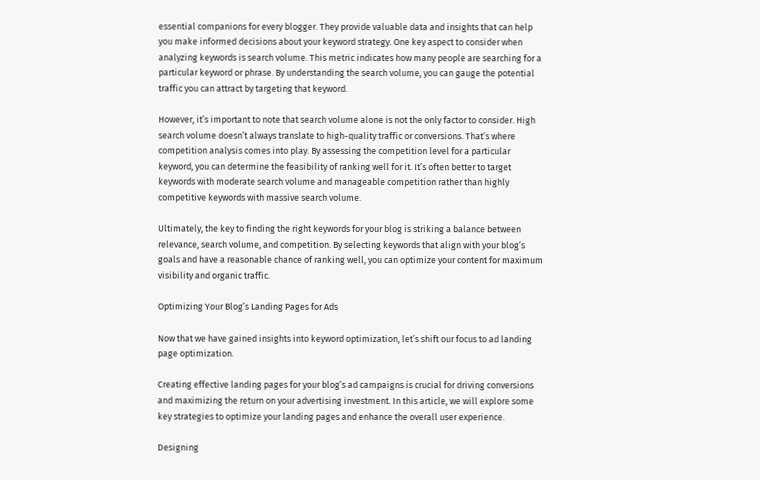essential companions for every blogger. They provide valuable data and insights that can help you make informed decisions about your keyword strategy. One key aspect to consider when analyzing keywords is search volume. This metric indicates how many people are searching for a particular keyword or phrase. By understanding the search volume, you can gauge the potential traffic you can attract by targeting that keyword.

However, it’s important to note that search volume alone is not the only factor to consider. High search volume doesn’t always translate to high-quality traffic or conversions. That’s where competition analysis comes into play. By assessing the competition level for a particular keyword, you can determine the feasibility of ranking well for it. It’s often better to target keywords with moderate search volume and manageable competition rather than highly competitive keywords with massive search volume.

Ultimately, the key to finding the right keywords for your blog is striking a balance between relevance, search volume, and competition. By selecting keywords that align with your blog’s goals and have a reasonable chance of ranking well, you can optimize your content for maximum visibility and organic traffic.

Optimizing Your Blog’s Landing Pages for Ads

Now that we have gained insights into keyword optimization, let’s shift our focus to ad landing page optimization.

Creating effective landing pages for your blog’s ad campaigns is crucial for driving conversions and maximizing the return on your advertising investment. In this article, we will explore some key strategies to optimize your landing pages and enhance the overall user experience.

Designing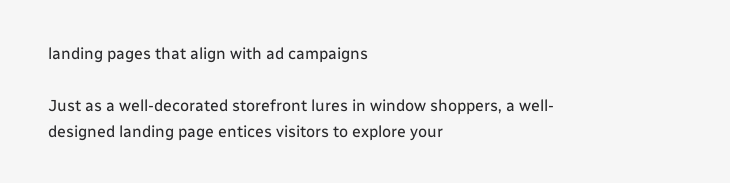landing pages that align with ad campaigns

Just as a well-decorated storefront lures in window shoppers, a well-designed landing page entices visitors to explore your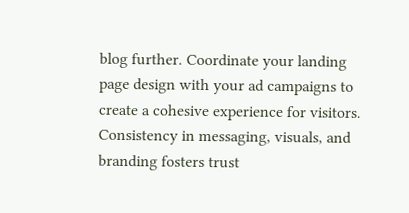blog further. Coordinate your landing page design with your ad campaigns to create a cohesive experience for visitors. Consistency in messaging, visuals, and branding fosters trust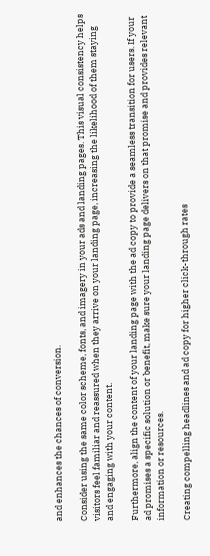and enhances the chances of conversion.

Consider using the same color scheme, fonts, and imagery in your ads and landing pages. This visual consistency helps visitors feel familiar and reassured when they arrive on your landing page, increasing the likelihood of them staying and engaging with your content.

Furthermore, align the content of your landing page with the ad copy to provide a seamless transition for users. If your ad promises a specific solution or benefit, make sure your landing page delivers on that promise and provides relevant information or resources.

Creating compelling headlines and ad copy for higher click-through rates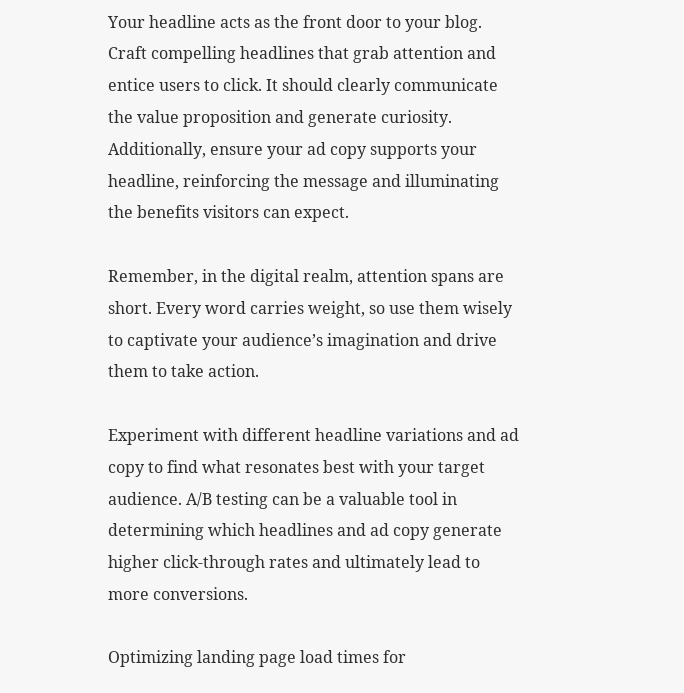Your headline acts as the front door to your blog. Craft compelling headlines that grab attention and entice users to click. It should clearly communicate the value proposition and generate curiosity. Additionally, ensure your ad copy supports your headline, reinforcing the message and illuminating the benefits visitors can expect.

Remember, in the digital realm, attention spans are short. Every word carries weight, so use them wisely to captivate your audience’s imagination and drive them to take action.

Experiment with different headline variations and ad copy to find what resonates best with your target audience. A/B testing can be a valuable tool in determining which headlines and ad copy generate higher click-through rates and ultimately lead to more conversions.

Optimizing landing page load times for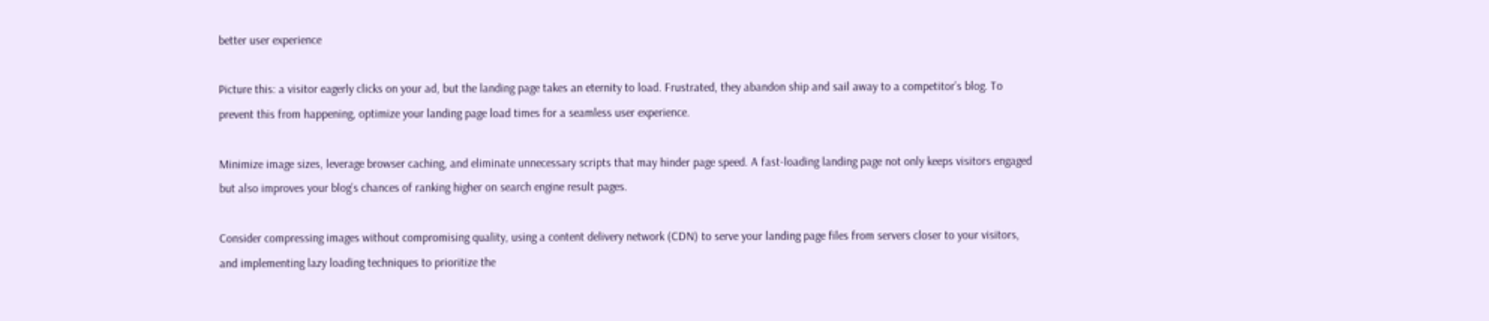better user experience

Picture this: a visitor eagerly clicks on your ad, but the landing page takes an eternity to load. Frustrated, they abandon ship and sail away to a competitor’s blog. To prevent this from happening, optimize your landing page load times for a seamless user experience.

Minimize image sizes, leverage browser caching, and eliminate unnecessary scripts that may hinder page speed. A fast-loading landing page not only keeps visitors engaged but also improves your blog’s chances of ranking higher on search engine result pages.

Consider compressing images without compromising quality, using a content delivery network (CDN) to serve your landing page files from servers closer to your visitors, and implementing lazy loading techniques to prioritize the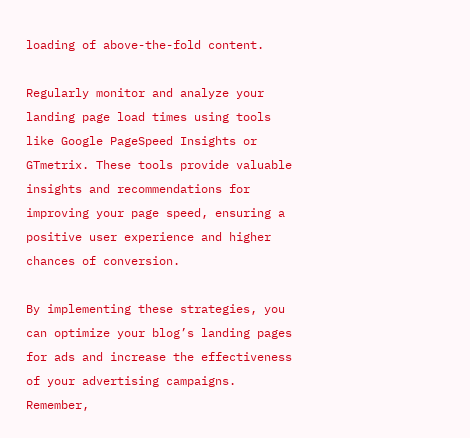loading of above-the-fold content.

Regularly monitor and analyze your landing page load times using tools like Google PageSpeed Insights or GTmetrix. These tools provide valuable insights and recommendations for improving your page speed, ensuring a positive user experience and higher chances of conversion.

By implementing these strategies, you can optimize your blog’s landing pages for ads and increase the effectiveness of your advertising campaigns. Remember,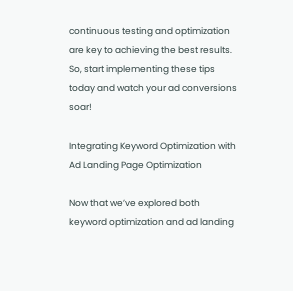continuous testing and optimization are key to achieving the best results. So, start implementing these tips today and watch your ad conversions soar!

Integrating Keyword Optimization with Ad Landing Page Optimization

Now that we’ve explored both keyword optimization and ad landing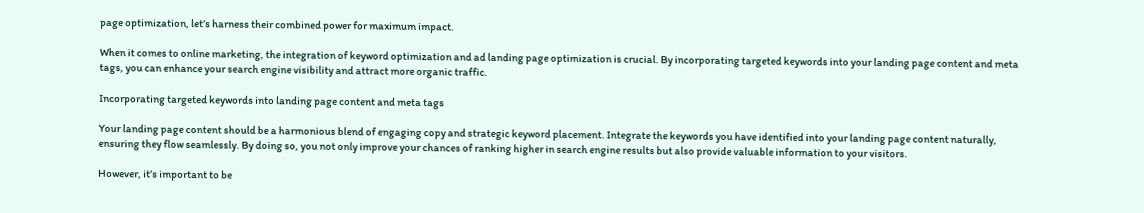page optimization, let’s harness their combined power for maximum impact.

When it comes to online marketing, the integration of keyword optimization and ad landing page optimization is crucial. By incorporating targeted keywords into your landing page content and meta tags, you can enhance your search engine visibility and attract more organic traffic.

Incorporating targeted keywords into landing page content and meta tags

Your landing page content should be a harmonious blend of engaging copy and strategic keyword placement. Integrate the keywords you have identified into your landing page content naturally, ensuring they flow seamlessly. By doing so, you not only improve your chances of ranking higher in search engine results but also provide valuable information to your visitors.

However, it’s important to be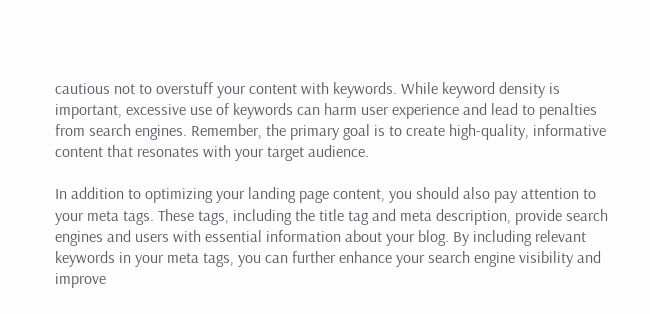cautious not to overstuff your content with keywords. While keyword density is important, excessive use of keywords can harm user experience and lead to penalties from search engines. Remember, the primary goal is to create high-quality, informative content that resonates with your target audience.

In addition to optimizing your landing page content, you should also pay attention to your meta tags. These tags, including the title tag and meta description, provide search engines and users with essential information about your blog. By including relevant keywords in your meta tags, you can further enhance your search engine visibility and improve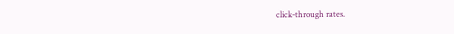click-through rates.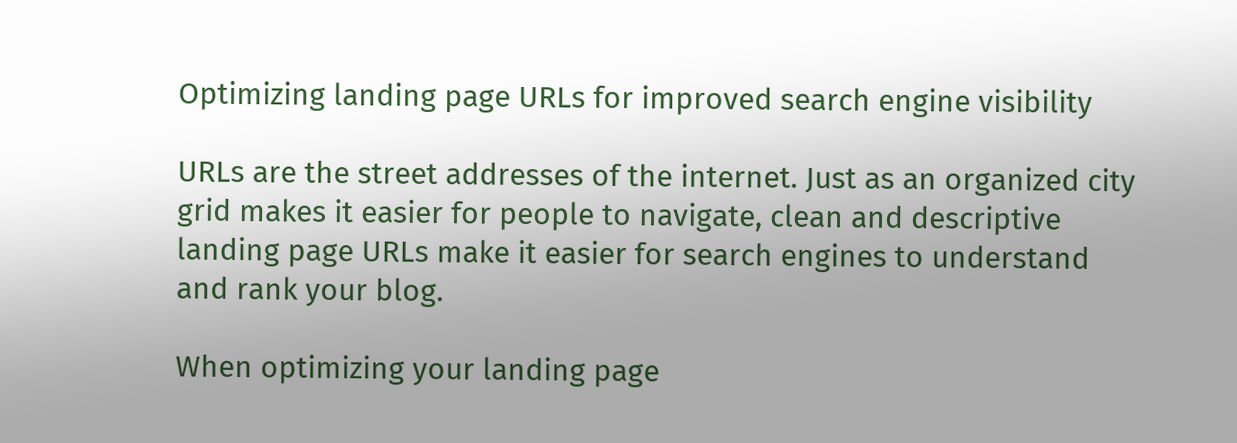Optimizing landing page URLs for improved search engine visibility

URLs are the street addresses of the internet. Just as an organized city grid makes it easier for people to navigate, clean and descriptive landing page URLs make it easier for search engines to understand and rank your blog.

When optimizing your landing page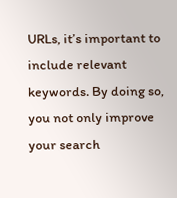URLs, it’s important to include relevant keywords. By doing so, you not only improve your search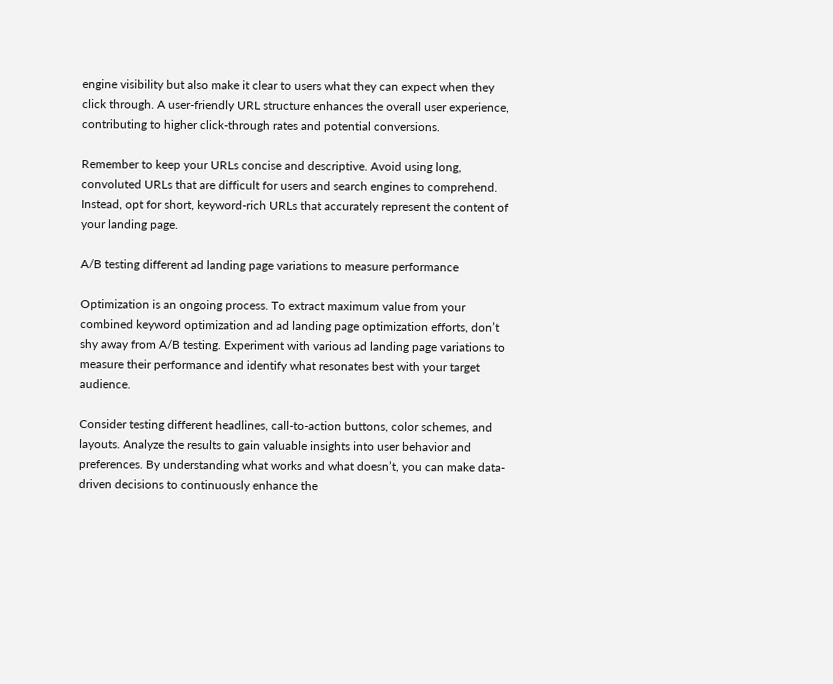engine visibility but also make it clear to users what they can expect when they click through. A user-friendly URL structure enhances the overall user experience, contributing to higher click-through rates and potential conversions.

Remember to keep your URLs concise and descriptive. Avoid using long, convoluted URLs that are difficult for users and search engines to comprehend. Instead, opt for short, keyword-rich URLs that accurately represent the content of your landing page.

A/B testing different ad landing page variations to measure performance

Optimization is an ongoing process. To extract maximum value from your combined keyword optimization and ad landing page optimization efforts, don’t shy away from A/B testing. Experiment with various ad landing page variations to measure their performance and identify what resonates best with your target audience.

Consider testing different headlines, call-to-action buttons, color schemes, and layouts. Analyze the results to gain valuable insights into user behavior and preferences. By understanding what works and what doesn’t, you can make data-driven decisions to continuously enhance the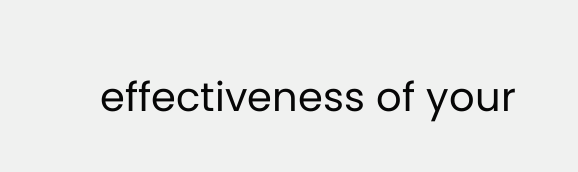effectiveness of your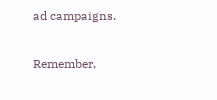ad campaigns.

Remember,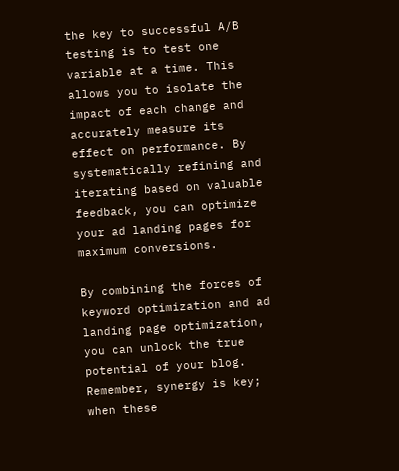the key to successful A/B testing is to test one variable at a time. This allows you to isolate the impact of each change and accurately measure its effect on performance. By systematically refining and iterating based on valuable feedback, you can optimize your ad landing pages for maximum conversions.

By combining the forces of keyword optimization and ad landing page optimization, you can unlock the true potential of your blog. Remember, synergy is key; when these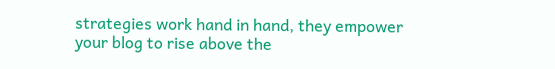strategies work hand in hand, they empower your blog to rise above the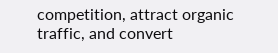competition, attract organic traffic, and convert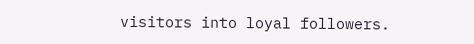visitors into loyal followers.